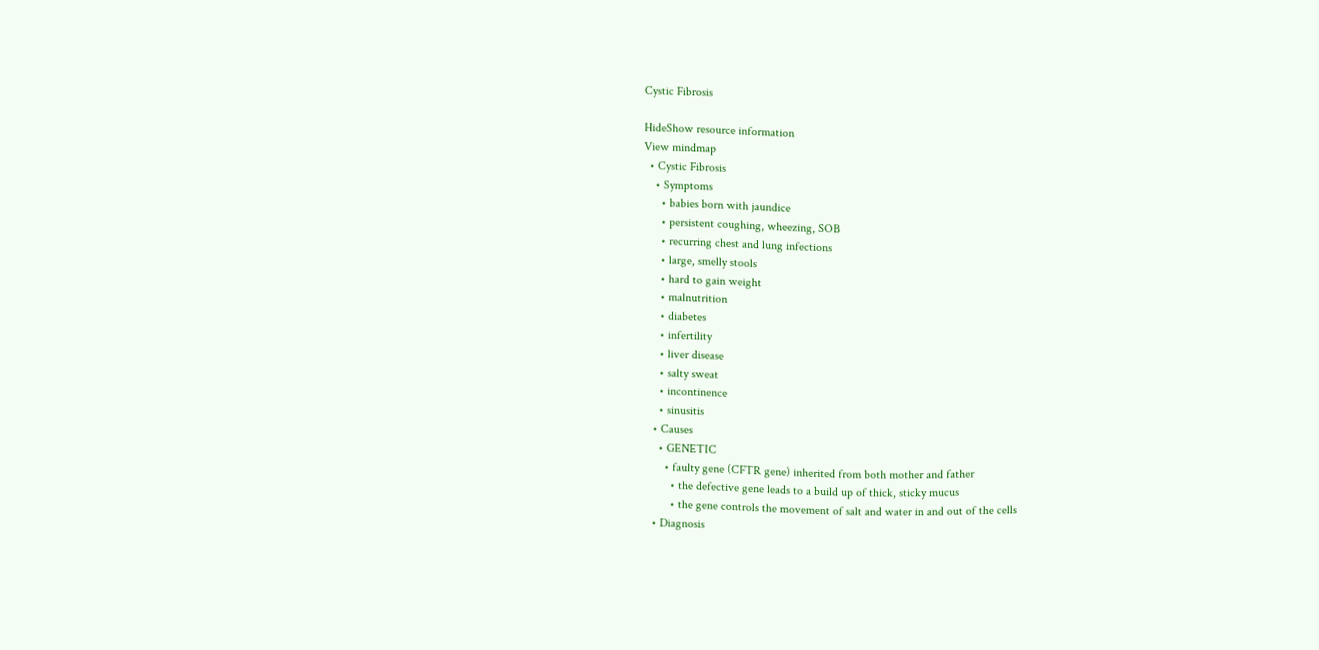Cystic Fibrosis

HideShow resource information
View mindmap
  • Cystic Fibrosis
    • Symptoms
      • babies born with jaundice
      • persistent coughing, wheezing, SOB
      • recurring chest and lung infections
      • large, smelly stools
      • hard to gain weight
      • malnutrition
      • diabetes
      • infertility
      • liver disease
      • salty sweat
      • incontinence
      • sinusitis
    • Causes
      • GENETIC
        • faulty gene (CFTR gene) inherited from both mother and father
          • the defective gene leads to a build up of thick, sticky mucus
          • the gene controls the movement of salt and water in and out of the cells
    • Diagnosis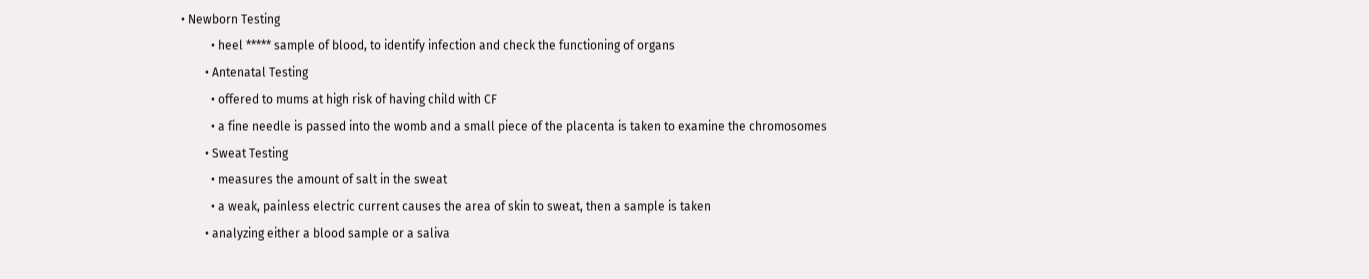• Newborn Testing
          • heel ***** sample of blood, to identify infection and check the functioning of organs
        • Antenatal Testing
          • offered to mums at high risk of having child with CF
          • a fine needle is passed into the womb and a small piece of the placenta is taken to examine the chromosomes
        • Sweat Testing
          • measures the amount of salt in the sweat
          • a weak, painless electric current causes the area of skin to sweat, then a sample is taken
        • analyzing either a blood sample or a saliva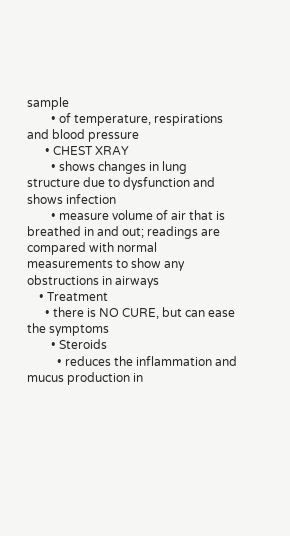sample
        • of temperature, respirations and blood pressure
      • CHEST XRAY
        • shows changes in lung structure due to dysfunction and shows infection
        • measure volume of air that is breathed in and out; readings are compared with normal measurements to show any obstructions in airways
    • Treatment
      • there is NO CURE, but can ease the symptoms
        • Steroids
          • reduces the inflammation and mucus production in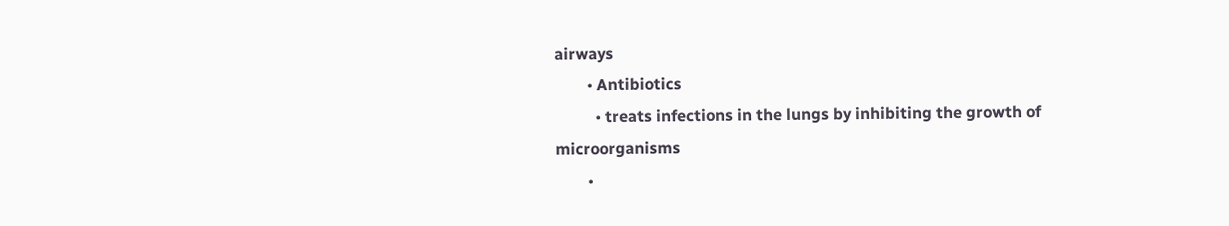airways
        • Antibiotics
          • treats infections in the lungs by inhibiting the growth of microorganisms
        •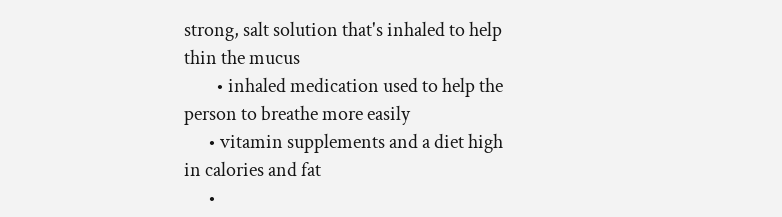strong, salt solution that's inhaled to help thin the mucus
        • inhaled medication used to help the person to breathe more easily
      • vitamin supplements and a diet high in calories and fat
      •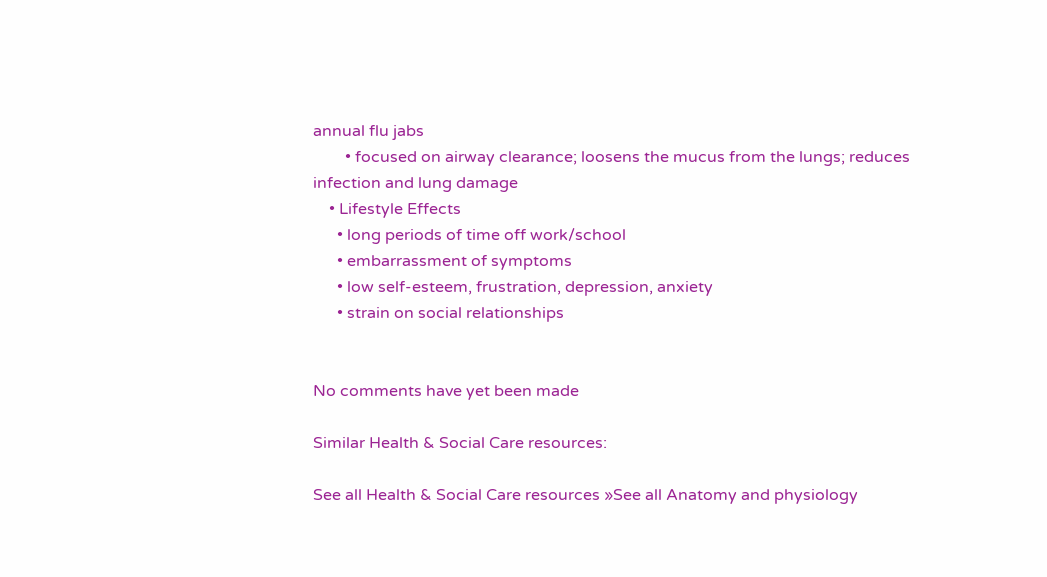annual flu jabs
        • focused on airway clearance; loosens the mucus from the lungs; reduces infection and lung damage
    • Lifestyle Effects
      • long periods of time off work/school
      • embarrassment of symptoms
      • low self-esteem, frustration, depression, anxiety
      • strain on social relationships


No comments have yet been made

Similar Health & Social Care resources:

See all Health & Social Care resources »See all Anatomy and physiology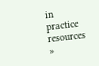in practice resources »